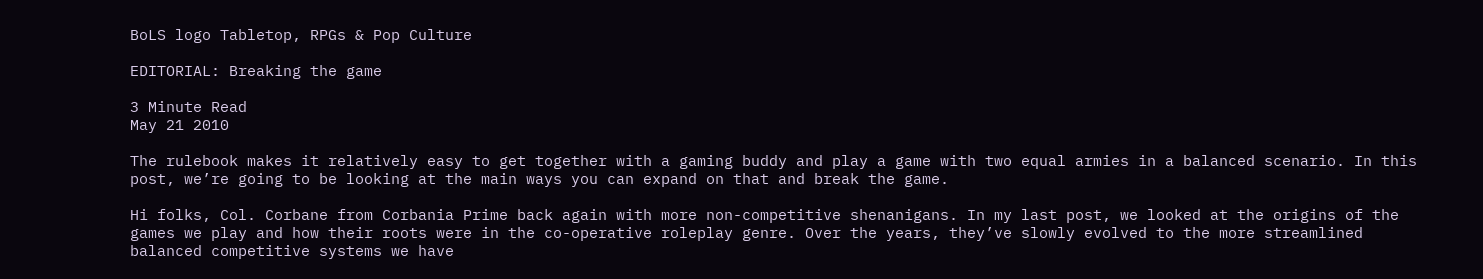BoLS logo Tabletop, RPGs & Pop Culture

EDITORIAL: Breaking the game

3 Minute Read
May 21 2010

The rulebook makes it relatively easy to get together with a gaming buddy and play a game with two equal armies in a balanced scenario. In this post, we’re going to be looking at the main ways you can expand on that and break the game.

Hi folks, Col. Corbane from Corbania Prime back again with more non-competitive shenanigans. In my last post, we looked at the origins of the games we play and how their roots were in the co-operative roleplay genre. Over the years, they’ve slowly evolved to the more streamlined balanced competitive systems we have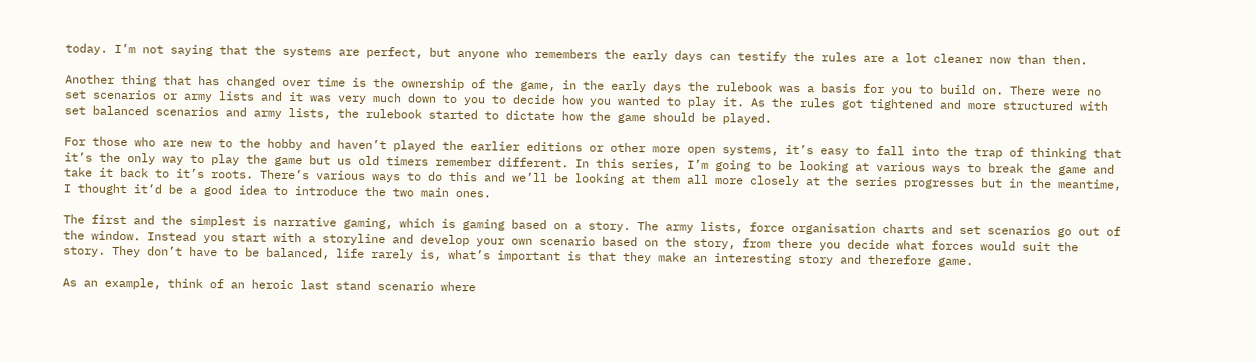today. I’m not saying that the systems are perfect, but anyone who remembers the early days can testify the rules are a lot cleaner now than then.

Another thing that has changed over time is the ownership of the game, in the early days the rulebook was a basis for you to build on. There were no set scenarios or army lists and it was very much down to you to decide how you wanted to play it. As the rules got tightened and more structured with set balanced scenarios and army lists, the rulebook started to dictate how the game should be played.

For those who are new to the hobby and haven’t played the earlier editions or other more open systems, it’s easy to fall into the trap of thinking that it’s the only way to play the game but us old timers remember different. In this series, I’m going to be looking at various ways to break the game and take it back to it’s roots. There’s various ways to do this and we’ll be looking at them all more closely at the series progresses but in the meantime, I thought it’d be a good idea to introduce the two main ones.

The first and the simplest is narrative gaming, which is gaming based on a story. The army lists, force organisation charts and set scenarios go out of the window. Instead you start with a storyline and develop your own scenario based on the story, from there you decide what forces would suit the story. They don’t have to be balanced, life rarely is, what’s important is that they make an interesting story and therefore game.

As an example, think of an heroic last stand scenario where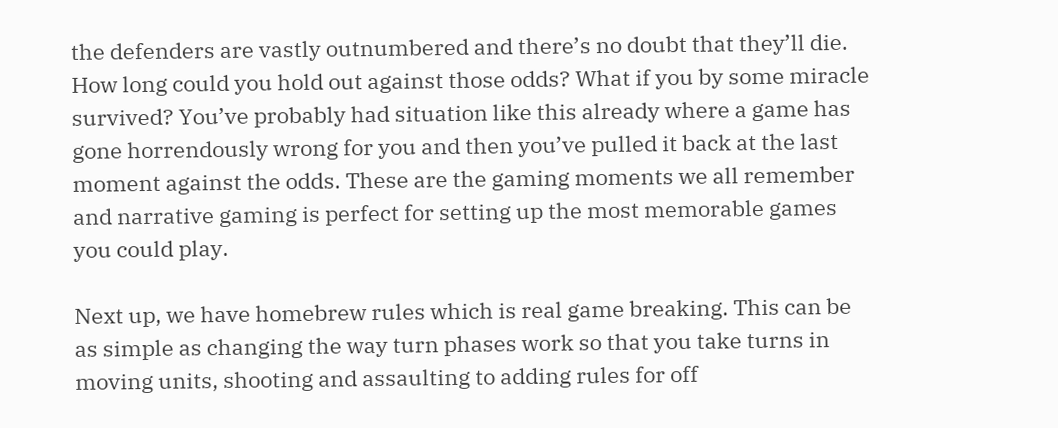the defenders are vastly outnumbered and there’s no doubt that they’ll die. How long could you hold out against those odds? What if you by some miracle survived? You’ve probably had situation like this already where a game has gone horrendously wrong for you and then you’ve pulled it back at the last moment against the odds. These are the gaming moments we all remember and narrative gaming is perfect for setting up the most memorable games you could play.

Next up, we have homebrew rules which is real game breaking. This can be as simple as changing the way turn phases work so that you take turns in moving units, shooting and assaulting to adding rules for off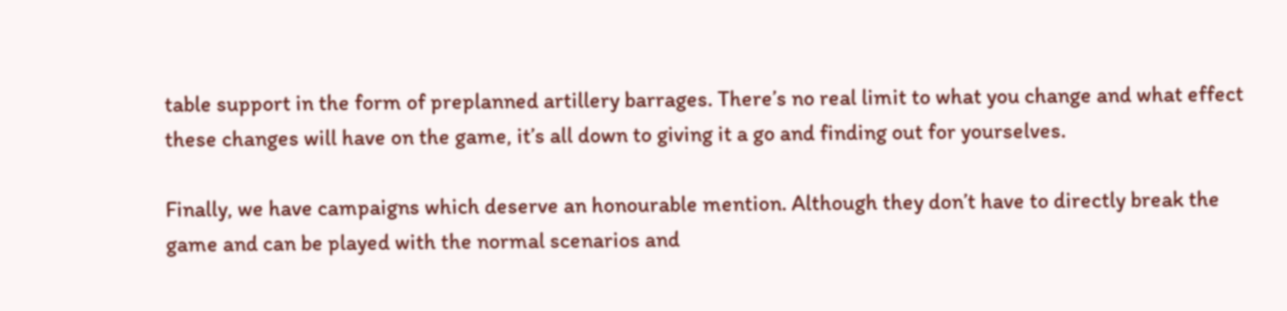table support in the form of preplanned artillery barrages. There’s no real limit to what you change and what effect these changes will have on the game, it’s all down to giving it a go and finding out for yourselves.

Finally, we have campaigns which deserve an honourable mention. Although they don’t have to directly break the game and can be played with the normal scenarios and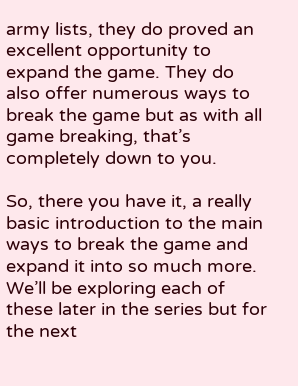army lists, they do proved an excellent opportunity to expand the game. They do also offer numerous ways to break the game but as with all game breaking, that’s completely down to you.

So, there you have it, a really basic introduction to the main ways to break the game and expand it into so much more. We’ll be exploring each of these later in the series but for the next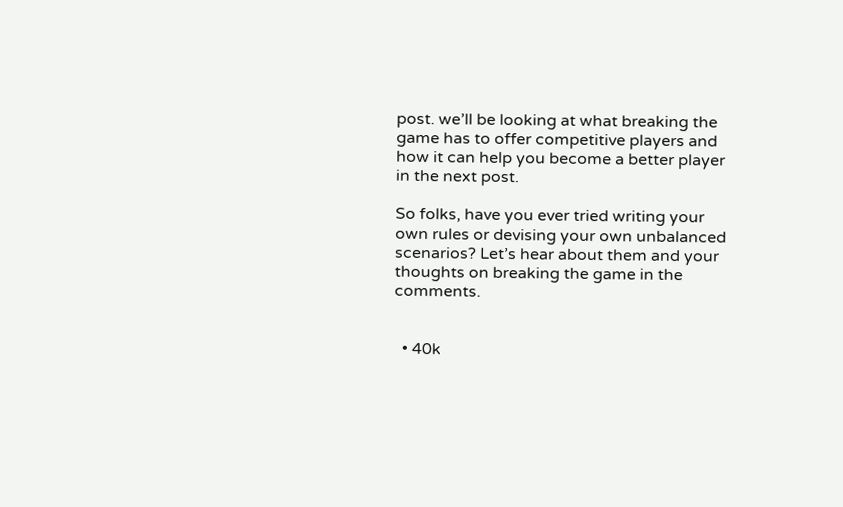post. we’ll be looking at what breaking the game has to offer competitive players and how it can help you become a better player in the next post.

So folks, have you ever tried writing your own rules or devising your own unbalanced scenarios? Let’s hear about them and your thoughts on breaking the game in the comments.


  • 40k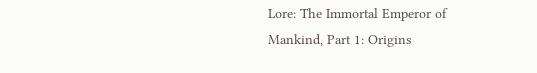Lore: The Immortal Emperor of Mankind, Part 1: Origins